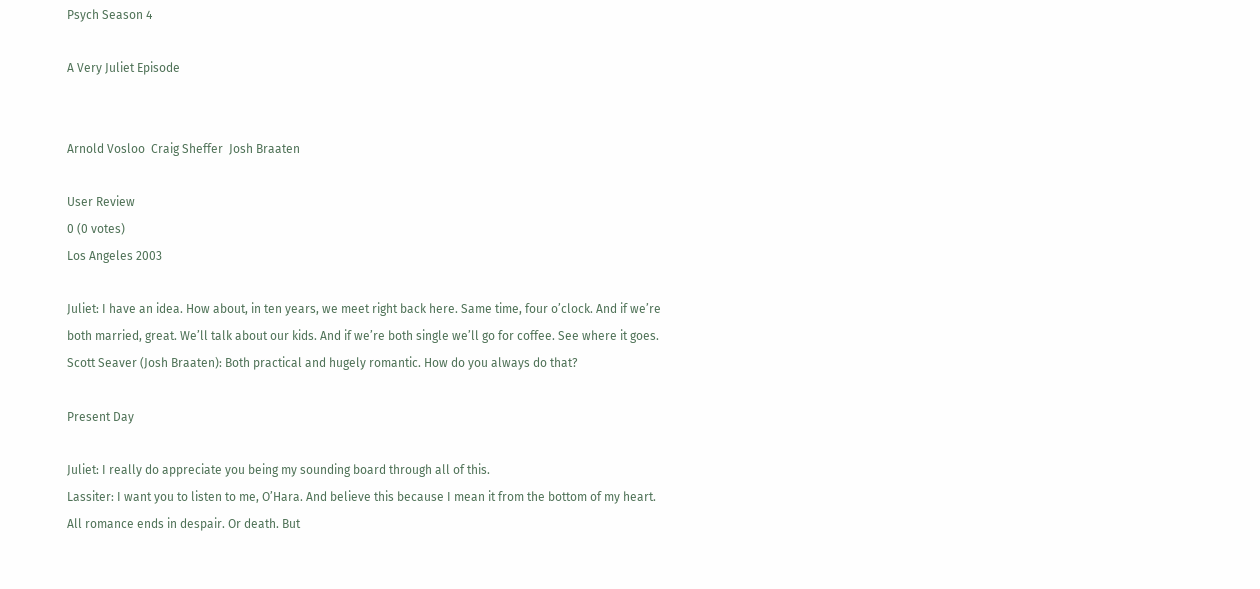Psych Season 4

A Very Juliet Episode


Arnold Vosloo  Craig Sheffer  Josh Braaten

User Review
0 (0 votes)
Los Angeles 2003

Juliet: I have an idea. How about, in ten years, we meet right back here. Same time, four o’clock. And if we’re both married, great. We’ll talk about our kids. And if we’re both single we’ll go for coffee. See where it goes.
Scott Seaver (Josh Braaten): Both practical and hugely romantic. How do you always do that?

Present Day

Juliet: I really do appreciate you being my sounding board through all of this.
Lassiter: I want you to listen to me, O’Hara. And believe this because I mean it from the bottom of my heart. All romance ends in despair. Or death. But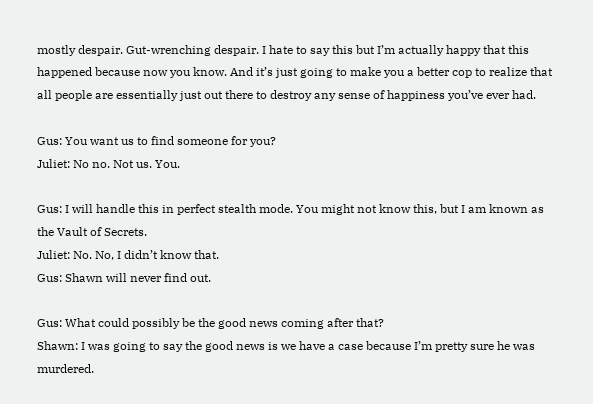mostly despair. Gut-wrenching despair. I hate to say this but I’m actually happy that this happened because now you know. And it’s just going to make you a better cop to realize that all people are essentially just out there to destroy any sense of happiness you’ve ever had.

Gus: You want us to find someone for you?
Juliet: No no. Not us. You.

Gus: I will handle this in perfect stealth mode. You might not know this, but I am known as the Vault of Secrets.
Juliet: No. No, I didn’t know that.
Gus: Shawn will never find out.

Gus: What could possibly be the good news coming after that?
Shawn: I was going to say the good news is we have a case because I’m pretty sure he was murdered.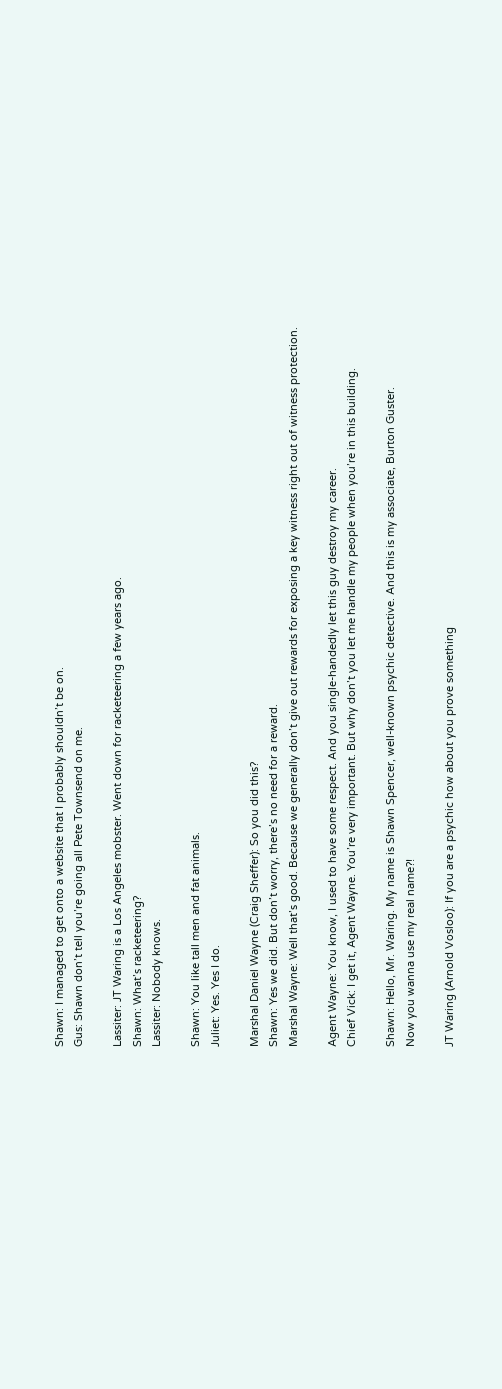Shawn: I managed to get onto a website that I probably shouldn’t be on.
Gus: Shawn don’t tell you’re going all Pete Townsend on me.

Lassiter: JT Waring is a Los Angeles mobster. Went down for racketeering a few years ago.
Shawn: What’s racketeering?
Lassiter: Nobody knows.

Shawn: You like tall men and fat animals.
Juliet: Yes. Yes I do.

Marshal Daniel Wayne (Craig Sheffer): So you did this?
Shawn: Yes we did. But don’t worry, there’s no need for a reward.
Marshal Wayne: Well that’s good. Because we generally don’t give out rewards for exposing a key witness right out of witness protection.

Agent Wayne: You know, I used to have some respect. And you single-handedly let this guy destroy my career.
Chief Vick: I get it, Agent Wayne. You’re very important. But why don’t you let me handle my people when you’re in this building.

Shawn: Hello, Mr. Waring. My name is Shawn Spencer, well-known psychic detective. And this is my associate, Burton Guster.
Now you wanna use my real name?!

JT Waring (Arnold Vosloo): If you are a psychic how about you prove something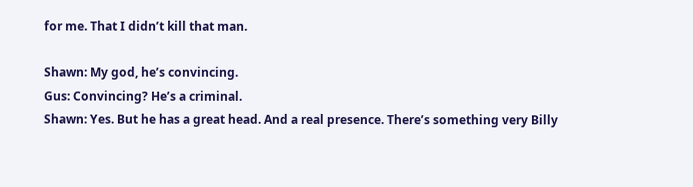for me. That I didn’t kill that man.

Shawn: My god, he’s convincing.
Gus: Convincing? He’s a criminal.
Shawn: Yes. But he has a great head. And a real presence. There’s something very Billy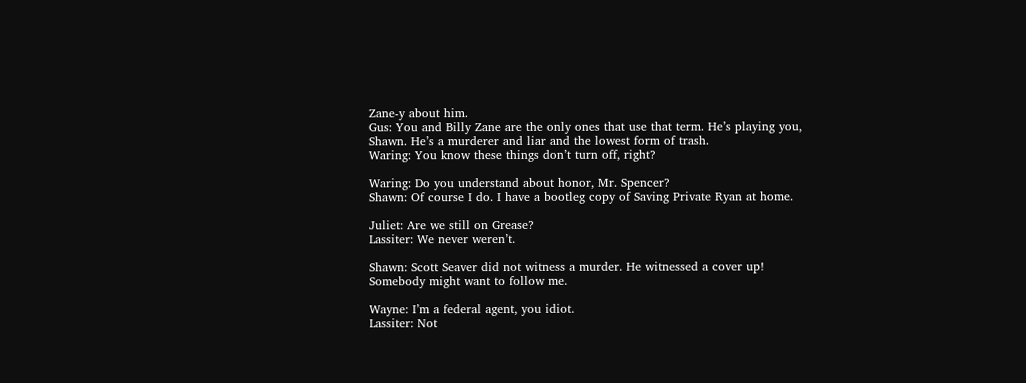Zane-y about him.
Gus: You and Billy Zane are the only ones that use that term. He’s playing you, Shawn. He’s a murderer and liar and the lowest form of trash.
Waring: You know these things don’t turn off, right?

Waring: Do you understand about honor, Mr. Spencer?
Shawn: Of course I do. I have a bootleg copy of Saving Private Ryan at home.

Juliet: Are we still on Grease?
Lassiter: We never weren’t.

Shawn: Scott Seaver did not witness a murder. He witnessed a cover up! Somebody might want to follow me.

Wayne: I’m a federal agent, you idiot.
Lassiter: Not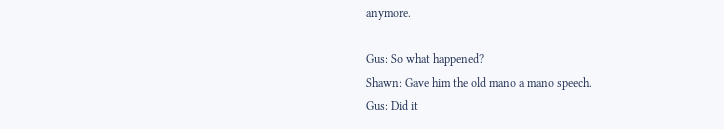anymore.

Gus: So what happened?
Shawn: Gave him the old mano a mano speech.
Gus: Did it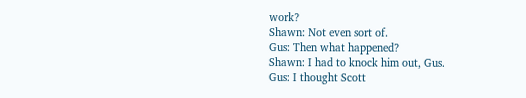work?
Shawn: Not even sort of.
Gus: Then what happened?
Shawn: I had to knock him out, Gus.
Gus: I thought Scott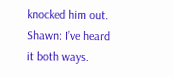knocked him out.
Shawn: I’ve heard it both ways.